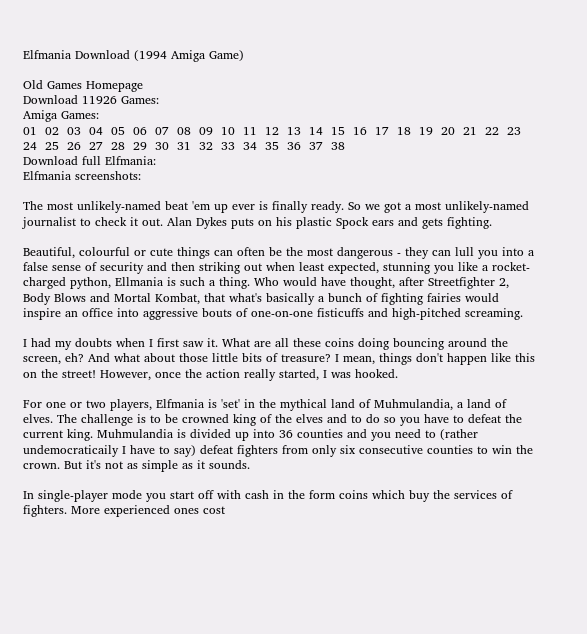Elfmania Download (1994 Amiga Game)

Old Games Homepage
Download 11926 Games:
Amiga Games:
01  02  03  04  05  06  07  08  09  10  11  12  13  14  15  16  17  18  19  20  21  22  23  24  25  26  27  28  29  30  31  32  33  34  35  36  37  38
Download full Elfmania:
Elfmania screenshots:

The most unlikely-named beat 'em up ever is finally ready. So we got a most unlikely-named journalist to check it out. Alan Dykes puts on his plastic Spock ears and gets fighting.

Beautiful, colourful or cute things can often be the most dangerous - they can lull you into a false sense of security and then striking out when least expected, stunning you like a rocket-charged python, Ellmania is such a thing. Who would have thought, after Streetfighter 2, Body Blows and Mortal Kombat, that what's basically a bunch of fighting fairies would inspire an office into aggressive bouts of one-on-one fisticuffs and high-pitched screaming.

I had my doubts when I first saw it. What are all these coins doing bouncing around the screen, eh? And what about those little bits of treasure? I mean, things don't happen like this on the street! However, once the action really started, I was hooked.

For one or two players, Elfmania is 'set' in the mythical land of Muhmulandia, a land of elves. The challenge is to be crowned king of the elves and to do so you have to defeat the current king. Muhmulandia is divided up into 36 counties and you need to (rather undemocraticaily I have to say) defeat fighters from only six consecutive counties to win the crown. But it's not as simple as it sounds.

In single-player mode you start off with cash in the form coins which buy the services of fighters. More experienced ones cost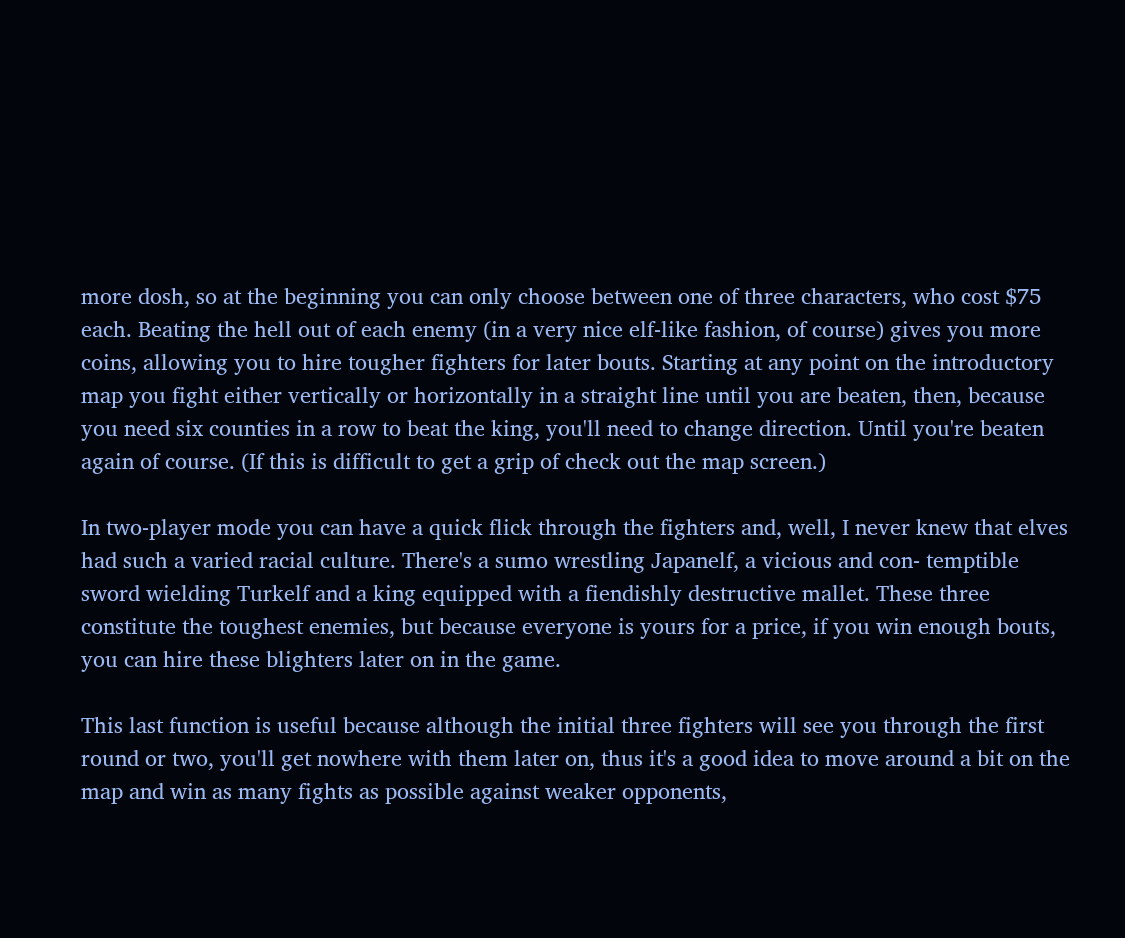more dosh, so at the beginning you can only choose between one of three characters, who cost $75 each. Beating the hell out of each enemy (in a very nice elf-like fashion, of course) gives you more coins, allowing you to hire tougher fighters for later bouts. Starting at any point on the introductory map you fight either vertically or horizontally in a straight line until you are beaten, then, because you need six counties in a row to beat the king, you'll need to change direction. Until you're beaten again of course. (If this is difficult to get a grip of check out the map screen.)

In two-player mode you can have a quick flick through the fighters and, well, I never knew that elves had such a varied racial culture. There's a sumo wrestling Japanelf, a vicious and con- temptible sword wielding Turkelf and a king equipped with a fiendishly destructive mallet. These three constitute the toughest enemies, but because everyone is yours for a price, if you win enough bouts, you can hire these blighters later on in the game.

This last function is useful because although the initial three fighters will see you through the first round or two, you'll get nowhere with them later on, thus it's a good idea to move around a bit on the map and win as many fights as possible against weaker opponents,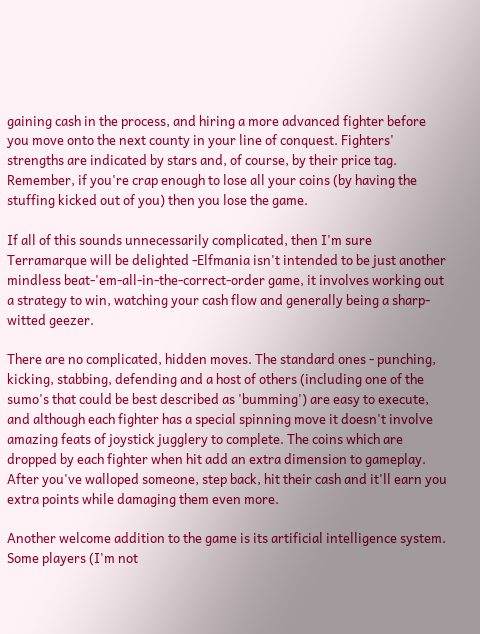gaining cash in the process, and hiring a more advanced fighter before you move onto the next county in your line of conquest. Fighters' strengths are indicated by stars and, of course, by their price tag. Remember, if you're crap enough to lose all your coins (by having the stuffing kicked out of you) then you lose the game.

If all of this sounds unnecessarily complicated, then I'm sure Terramarque will be delighted -Elfmania isn't intended to be just another mindless beat-'em-all-in-the-correct-order game, it involves working out a strategy to win, watching your cash flow and generally being a sharp-witted geezer.

There are no complicated, hidden moves. The standard ones - punching, kicking, stabbing, defending and a host of others (including one of the sumo's that could be best described as 'bumming') are easy to execute, and although each fighter has a special spinning move it doesn't involve amazing feats of joystick jugglery to complete. The coins which are dropped by each fighter when hit add an extra dimension to gameplay. After you've walloped someone, step back, hit their cash and it'll earn you extra points while damaging them even more.

Another welcome addition to the game is its artificial intelligence system. Some players (I'm not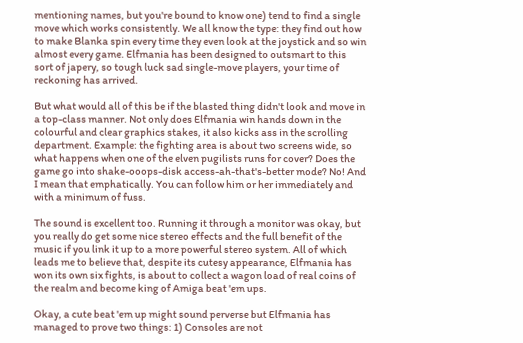mentioning names, but you're bound to know one) tend to find a single move which works consistently. We all know the type: they find out how to make Blanka spin every time they even look at the joystick and so win almost every game. Elfmania has been designed to outsmart to this sort of japery, so tough luck sad single-move players, your time of reckoning has arrived.

But what would all of this be if the blasted thing didn't look and move in a top-class manner. Not only does Elfmania win hands down in the colourful and clear graphics stakes, it also kicks ass in the scrolling department. Example: the fighting area is about two screens wide, so what happens when one of the elven pugilists runs for cover? Does the game go into shake-ooops-disk access-ah-that's-better mode? No! And I mean that emphatically. You can follow him or her immediately and with a minimum of fuss.

The sound is excellent too. Running it through a monitor was okay, but you really do get some nice stereo effects and the full benefit of the music if you link it up to a more powerful stereo system. All of which leads me to believe that, despite its cutesy appearance, Elfmania has won its own six fights, is about to collect a wagon load of real coins of the realm and become king of Amiga beat 'em ups.

Okay, a cute beat 'em up might sound perverse but Elfmania has managed to prove two things: 1) Consoles are not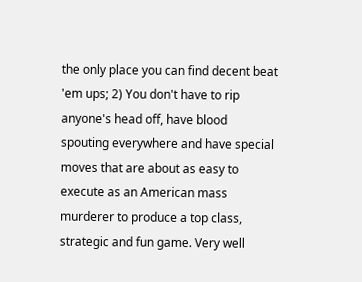the only place you can find decent beat 'em ups; 2) You don't have to rip anyone's head off, have blood spouting everywhere and have special moves that are about as easy to execute as an American mass murderer to produce a top class, strategic and fun game. Very well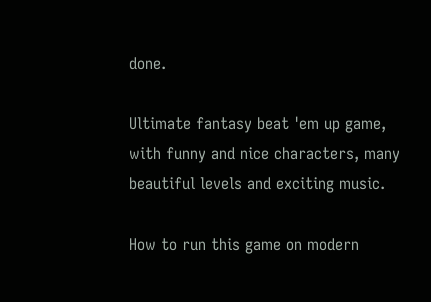done.

Ultimate fantasy beat 'em up game, with funny and nice characters, many beautiful levels and exciting music.

How to run this game on modern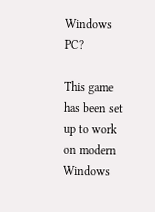Windows PC?

This game has been set up to work on modern Windows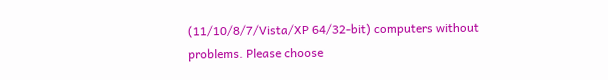(11/10/8/7/Vista/XP 64/32-bit) computers without problems. Please choose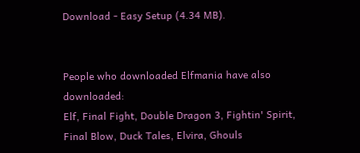Download - Easy Setup (4.34 MB).


People who downloaded Elfmania have also downloaded:
Elf, Final Fight, Double Dragon 3, Fightin' Spirit, Final Blow, Duck Tales, Elvira, Ghouls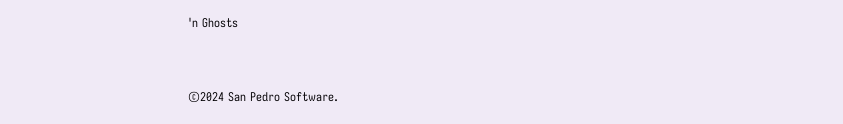'n Ghosts


©2024 San Pedro Software.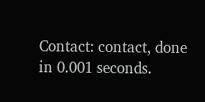Contact: contact, done in 0.001 seconds.